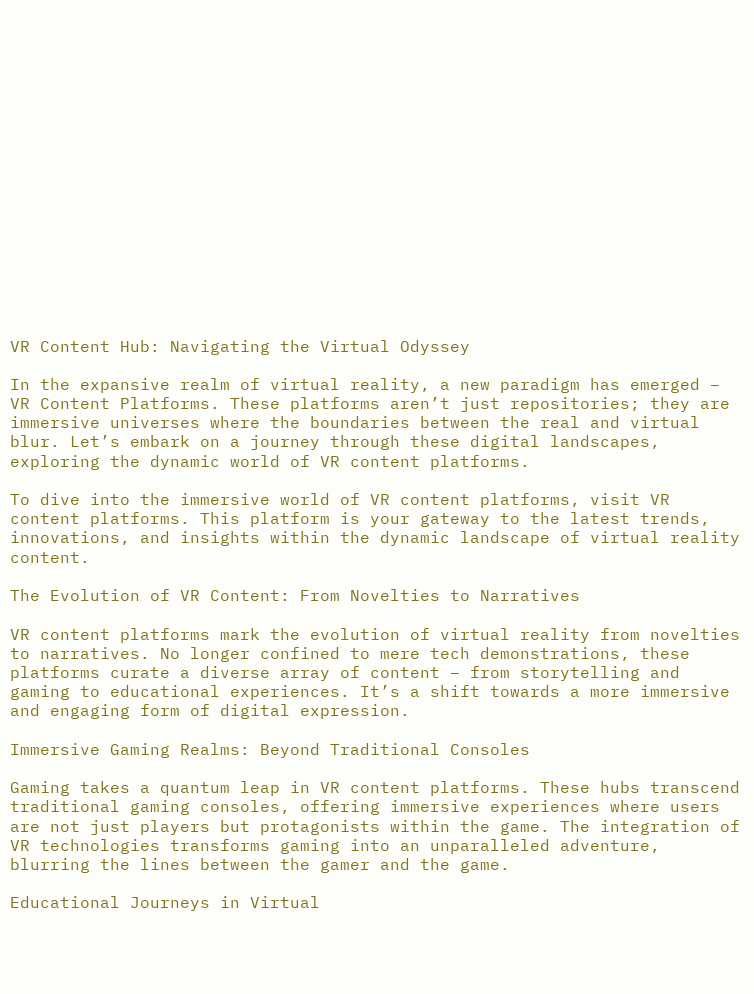VR Content Hub: Navigating the Virtual Odyssey

In the expansive realm of virtual reality, a new paradigm has emerged – VR Content Platforms. These platforms aren’t just repositories; they are immersive universes where the boundaries between the real and virtual blur. Let’s embark on a journey through these digital landscapes, exploring the dynamic world of VR content platforms.

To dive into the immersive world of VR content platforms, visit VR content platforms. This platform is your gateway to the latest trends, innovations, and insights within the dynamic landscape of virtual reality content.

The Evolution of VR Content: From Novelties to Narratives

VR content platforms mark the evolution of virtual reality from novelties to narratives. No longer confined to mere tech demonstrations, these platforms curate a diverse array of content – from storytelling and gaming to educational experiences. It’s a shift towards a more immersive and engaging form of digital expression.

Immersive Gaming Realms: Beyond Traditional Consoles

Gaming takes a quantum leap in VR content platforms. These hubs transcend traditional gaming consoles, offering immersive experiences where users are not just players but protagonists within the game. The integration of VR technologies transforms gaming into an unparalleled adventure, blurring the lines between the gamer and the game.

Educational Journeys in Virtual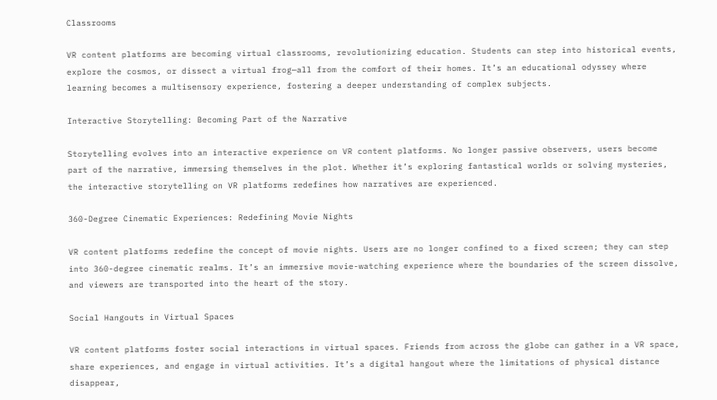Classrooms

VR content platforms are becoming virtual classrooms, revolutionizing education. Students can step into historical events, explore the cosmos, or dissect a virtual frog—all from the comfort of their homes. It’s an educational odyssey where learning becomes a multisensory experience, fostering a deeper understanding of complex subjects.

Interactive Storytelling: Becoming Part of the Narrative

Storytelling evolves into an interactive experience on VR content platforms. No longer passive observers, users become part of the narrative, immersing themselves in the plot. Whether it’s exploring fantastical worlds or solving mysteries, the interactive storytelling on VR platforms redefines how narratives are experienced.

360-Degree Cinematic Experiences: Redefining Movie Nights

VR content platforms redefine the concept of movie nights. Users are no longer confined to a fixed screen; they can step into 360-degree cinematic realms. It’s an immersive movie-watching experience where the boundaries of the screen dissolve, and viewers are transported into the heart of the story.

Social Hangouts in Virtual Spaces

VR content platforms foster social interactions in virtual spaces. Friends from across the globe can gather in a VR space, share experiences, and engage in virtual activities. It’s a digital hangout where the limitations of physical distance disappear,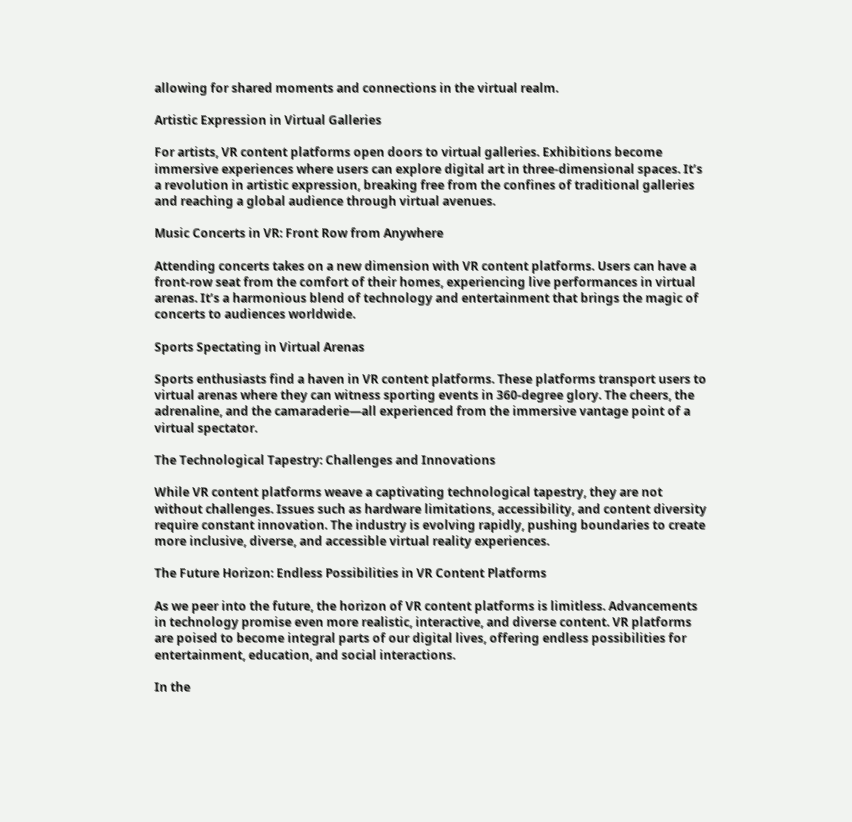allowing for shared moments and connections in the virtual realm.

Artistic Expression in Virtual Galleries

For artists, VR content platforms open doors to virtual galleries. Exhibitions become immersive experiences where users can explore digital art in three-dimensional spaces. It’s a revolution in artistic expression, breaking free from the confines of traditional galleries and reaching a global audience through virtual avenues.

Music Concerts in VR: Front Row from Anywhere

Attending concerts takes on a new dimension with VR content platforms. Users can have a front-row seat from the comfort of their homes, experiencing live performances in virtual arenas. It’s a harmonious blend of technology and entertainment that brings the magic of concerts to audiences worldwide.

Sports Spectating in Virtual Arenas

Sports enthusiasts find a haven in VR content platforms. These platforms transport users to virtual arenas where they can witness sporting events in 360-degree glory. The cheers, the adrenaline, and the camaraderie—all experienced from the immersive vantage point of a virtual spectator.

The Technological Tapestry: Challenges and Innovations

While VR content platforms weave a captivating technological tapestry, they are not without challenges. Issues such as hardware limitations, accessibility, and content diversity require constant innovation. The industry is evolving rapidly, pushing boundaries to create more inclusive, diverse, and accessible virtual reality experiences.

The Future Horizon: Endless Possibilities in VR Content Platforms

As we peer into the future, the horizon of VR content platforms is limitless. Advancements in technology promise even more realistic, interactive, and diverse content. VR platforms are poised to become integral parts of our digital lives, offering endless possibilities for entertainment, education, and social interactions.

In the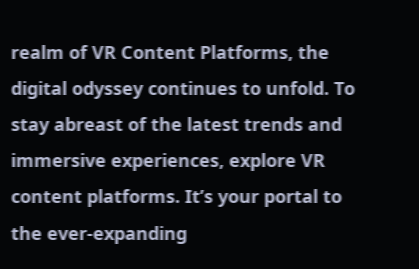realm of VR Content Platforms, the digital odyssey continues to unfold. To stay abreast of the latest trends and immersive experiences, explore VR content platforms. It’s your portal to the ever-expanding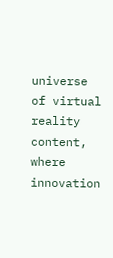universe of virtual reality content, where innovation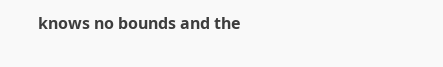knows no bounds and the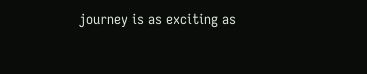journey is as exciting as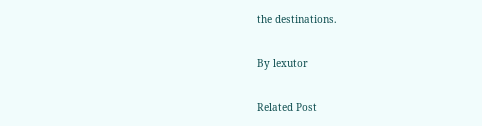the destinations.

By lexutor

Related Post